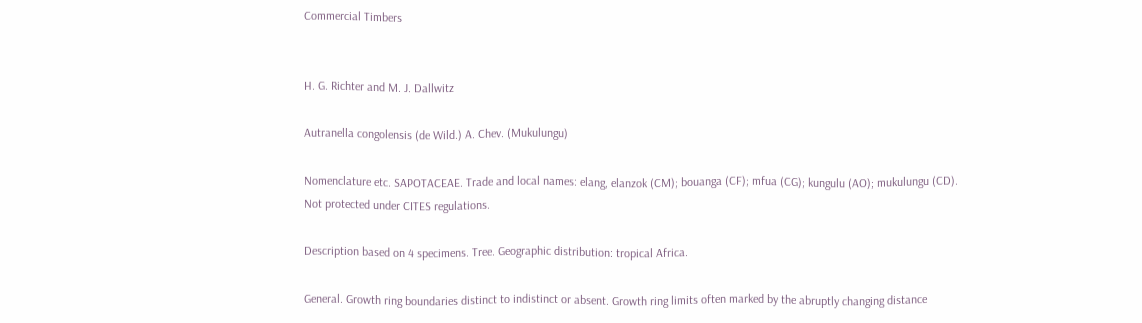Commercial Timbers


H. G. Richter and M. J. Dallwitz

Autranella congolensis (de Wild.) A. Chev. (Mukulungu)

Nomenclature etc. SAPOTACEAE. Trade and local names: elang, elanzok (CM); bouanga (CF); mfua (CG); kungulu (AO); mukulungu (CD). Not protected under CITES regulations.

Description based on 4 specimens. Tree. Geographic distribution: tropical Africa.

General. Growth ring boundaries distinct to indistinct or absent. Growth ring limits often marked by the abruptly changing distance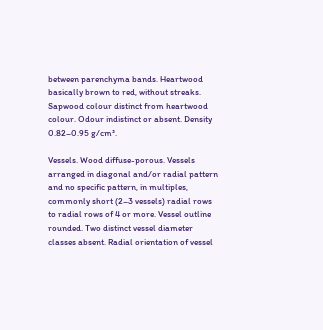between parenchyma bands. Heartwood basically brown to red, without streaks. Sapwood colour distinct from heartwood colour. Odour indistinct or absent. Density 0.82–0.95 g/cm³.

Vessels. Wood diffuse-porous. Vessels arranged in diagonal and/or radial pattern and no specific pattern, in multiples, commonly short (2–3 vessels) radial rows to radial rows of 4 or more. Vessel outline rounded. Two distinct vessel diameter classes absent. Radial orientation of vessel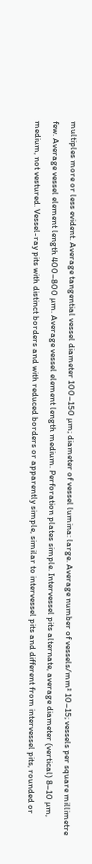multiples more or less evident. Average tangential vessel diameter 100–150 µm; diameter of vessel lumina: large. Average number of vessels/mm² 10–15; vessels per square millimetre few. Average vessel element length 400–800 µm. Average vessel element length medium. Perforation plates simple. Intervessel pits alternate, average diameter (vertical) 8–10 µm, medium, not vestured. Vessel-ray pits with distinct borders and with reduced borders or apparently simple, similar to intervessel pits and different from intervessel pits, rounded or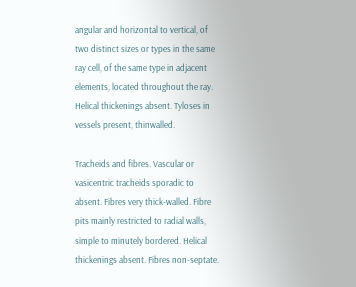angular and horizontal to vertical, of two distinct sizes or types in the same ray cell, of the same type in adjacent elements, located throughout the ray. Helical thickenings absent. Tyloses in vessels present, thinwalled.

Tracheids and fibres. Vascular or vasicentric tracheids sporadic to absent. Fibres very thick-walled. Fibre pits mainly restricted to radial walls, simple to minutely bordered. Helical thickenings absent. Fibres non-septate.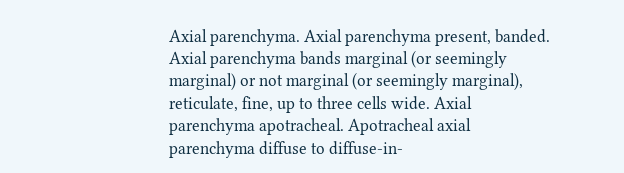Axial parenchyma. Axial parenchyma present, banded. Axial parenchyma bands marginal (or seemingly marginal) or not marginal (or seemingly marginal), reticulate, fine, up to three cells wide. Axial parenchyma apotracheal. Apotracheal axial parenchyma diffuse to diffuse-in-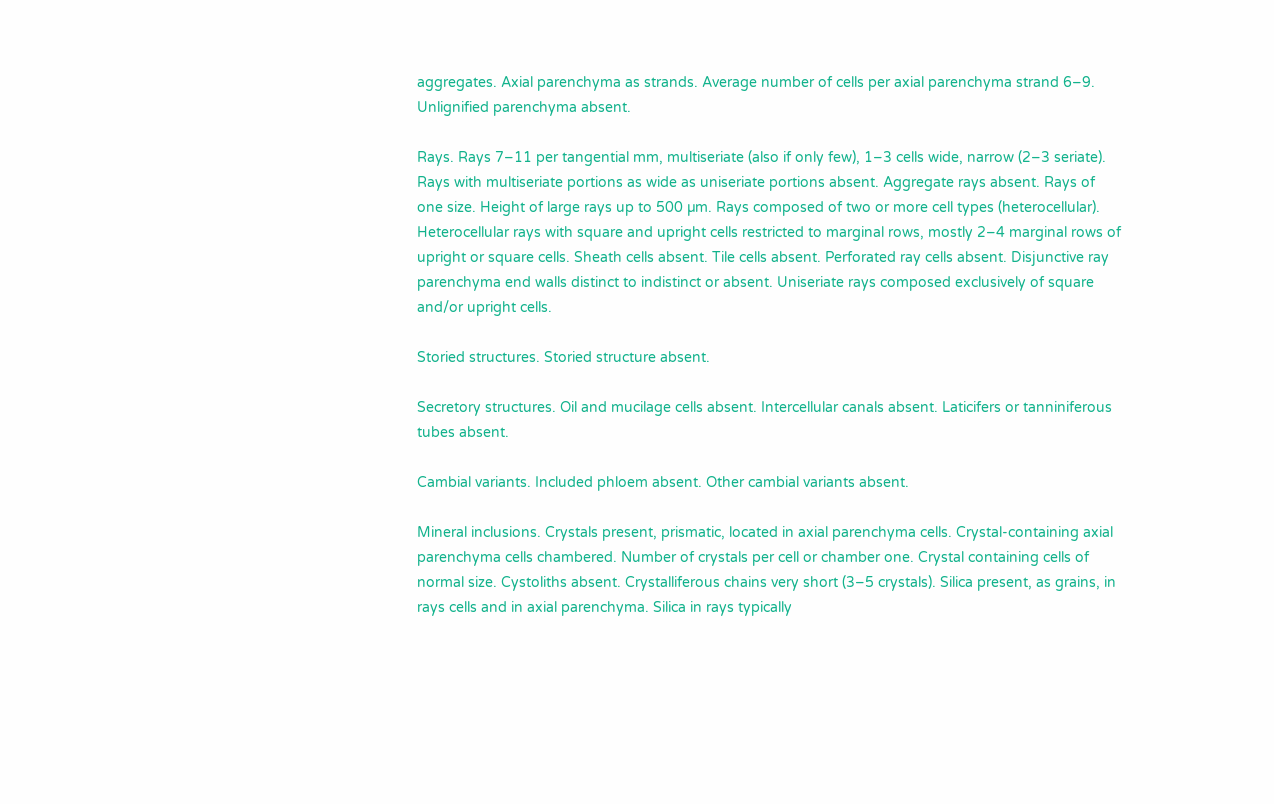aggregates. Axial parenchyma as strands. Average number of cells per axial parenchyma strand 6–9. Unlignified parenchyma absent.

Rays. Rays 7–11 per tangential mm, multiseriate (also if only few), 1–3 cells wide, narrow (2–3 seriate). Rays with multiseriate portions as wide as uniseriate portions absent. Aggregate rays absent. Rays of one size. Height of large rays up to 500 µm. Rays composed of two or more cell types (heterocellular). Heterocellular rays with square and upright cells restricted to marginal rows, mostly 2–4 marginal rows of upright or square cells. Sheath cells absent. Tile cells absent. Perforated ray cells absent. Disjunctive ray parenchyma end walls distinct to indistinct or absent. Uniseriate rays composed exclusively of square and/or upright cells.

Storied structures. Storied structure absent.

Secretory structures. Oil and mucilage cells absent. Intercellular canals absent. Laticifers or tanniniferous tubes absent.

Cambial variants. Included phloem absent. Other cambial variants absent.

Mineral inclusions. Crystals present, prismatic, located in axial parenchyma cells. Crystal-containing axial parenchyma cells chambered. Number of crystals per cell or chamber one. Crystal containing cells of normal size. Cystoliths absent. Crystalliferous chains very short (3–5 crystals). Silica present, as grains, in rays cells and in axial parenchyma. Silica in rays typically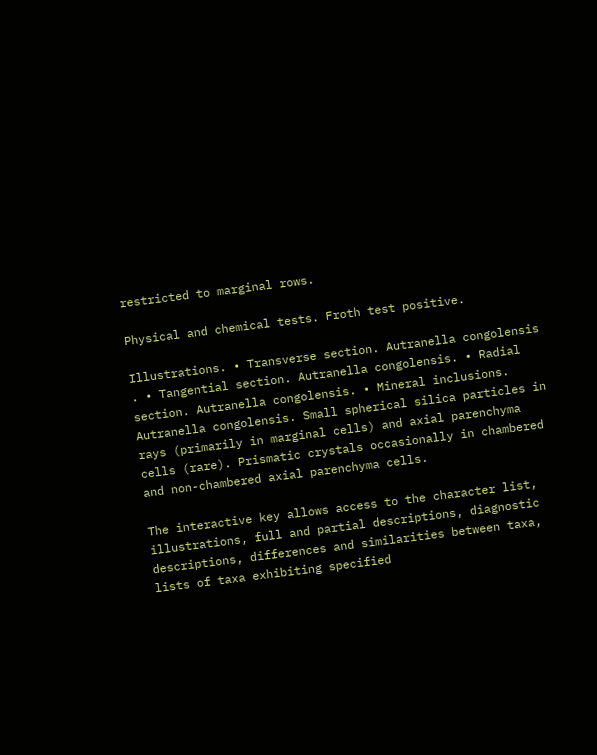restricted to marginal rows.

Physical and chemical tests. Froth test positive.

Illustrations. • Transverse section. Autranella congolensis . • Tangential section. Autranella congolensis. • Radial section. Autranella congolensis. • Mineral inclusions. Autranella congolensis. Small spherical silica particles in rays (primarily in marginal cells) and axial parenchyma cells (rare). Prismatic crystals occasionally in chambered and non-chambered axial parenchyma cells.

The interactive key allows access to the character list, illustrations, full and partial descriptions, diagnostic descriptions, differences and similarities between taxa, lists of taxa exhibiting specified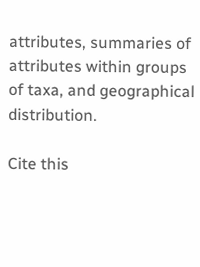attributes, summaries of attributes within groups of taxa, and geographical distribution.

Cite this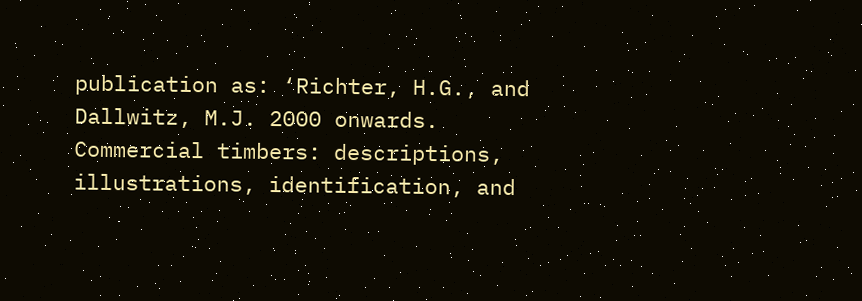publication as: ‘Richter, H.G., and Dallwitz, M.J. 2000 onwards. Commercial timbers: descriptions, illustrations, identification, and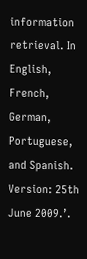information retrieval. In English, French, German, Portuguese, and Spanish. Version: 25th June 2009.’.